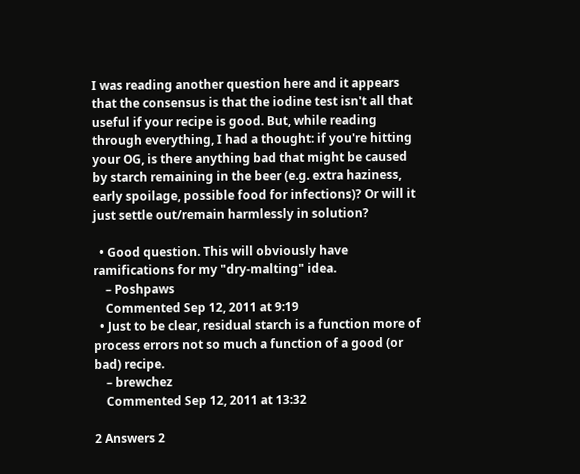I was reading another question here and it appears that the consensus is that the iodine test isn't all that useful if your recipe is good. But, while reading through everything, I had a thought: if you're hitting your OG, is there anything bad that might be caused by starch remaining in the beer (e.g. extra haziness, early spoilage, possible food for infections)? Or will it just settle out/remain harmlessly in solution?

  • Good question. This will obviously have ramifications for my "dry-malting" idea.
    – Poshpaws
    Commented Sep 12, 2011 at 9:19
  • Just to be clear, residual starch is a function more of process errors not so much a function of a good (or bad) recipe.
    – brewchez
    Commented Sep 12, 2011 at 13:32

2 Answers 2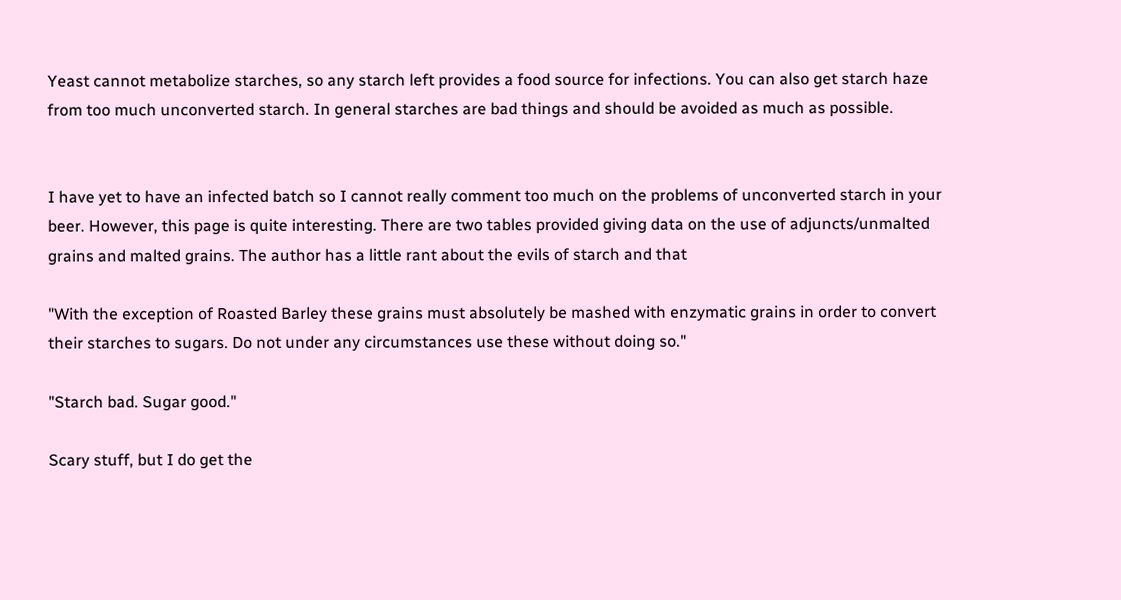Yeast cannot metabolize starches, so any starch left provides a food source for infections. You can also get starch haze from too much unconverted starch. In general starches are bad things and should be avoided as much as possible.


I have yet to have an infected batch so I cannot really comment too much on the problems of unconverted starch in your beer. However, this page is quite interesting. There are two tables provided giving data on the use of adjuncts/unmalted grains and malted grains. The author has a little rant about the evils of starch and that

"With the exception of Roasted Barley these grains must absolutely be mashed with enzymatic grains in order to convert their starches to sugars. Do not under any circumstances use these without doing so."

"Starch bad. Sugar good."

Scary stuff, but I do get the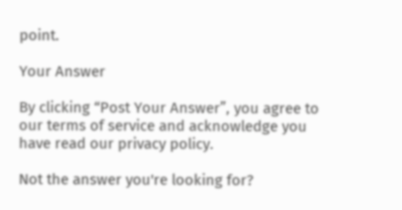point.

Your Answer

By clicking “Post Your Answer”, you agree to our terms of service and acknowledge you have read our privacy policy.

Not the answer you're looking for?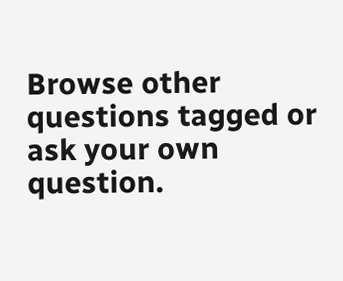Browse other questions tagged or ask your own question.